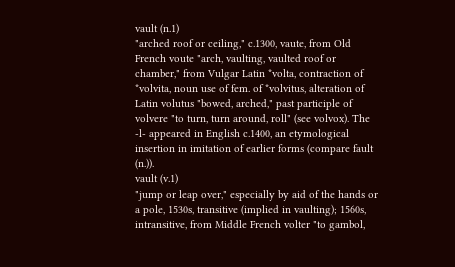vault (n.1)
"arched roof or ceiling," c.1300, vaute, from Old French voute "arch, vaulting, vaulted roof or chamber," from Vulgar Latin *volta, contraction of *volvita, noun use of fem. of *volvitus, alteration of Latin volutus "bowed, arched," past participle of volvere "to turn, turn around, roll" (see volvox). The -l- appeared in English c.1400, an etymological insertion in imitation of earlier forms (compare fault (n.)).
vault (v.1)
"jump or leap over," especially by aid of the hands or a pole, 1530s, transitive (implied in vaulting); 1560s, intransitive, from Middle French volter "to gambol,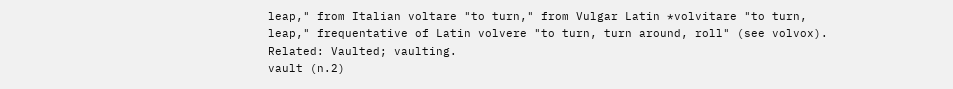leap," from Italian voltare "to turn," from Vulgar Latin *volvitare "to turn, leap," frequentative of Latin volvere "to turn, turn around, roll" (see volvox). Related: Vaulted; vaulting.
vault (n.2)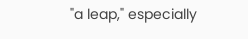"a leap," especially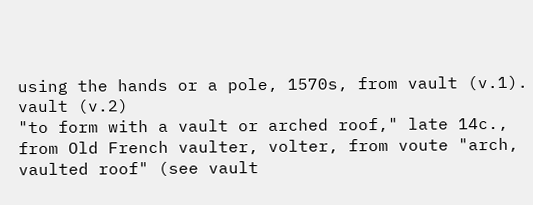using the hands or a pole, 1570s, from vault (v.1).
vault (v.2)
"to form with a vault or arched roof," late 14c., from Old French vaulter, volter, from voute "arch, vaulted roof" (see vault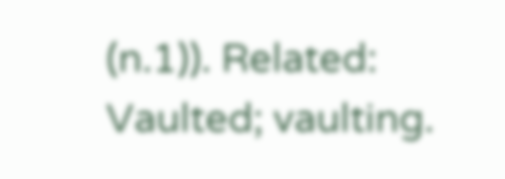(n.1)). Related: Vaulted; vaulting.